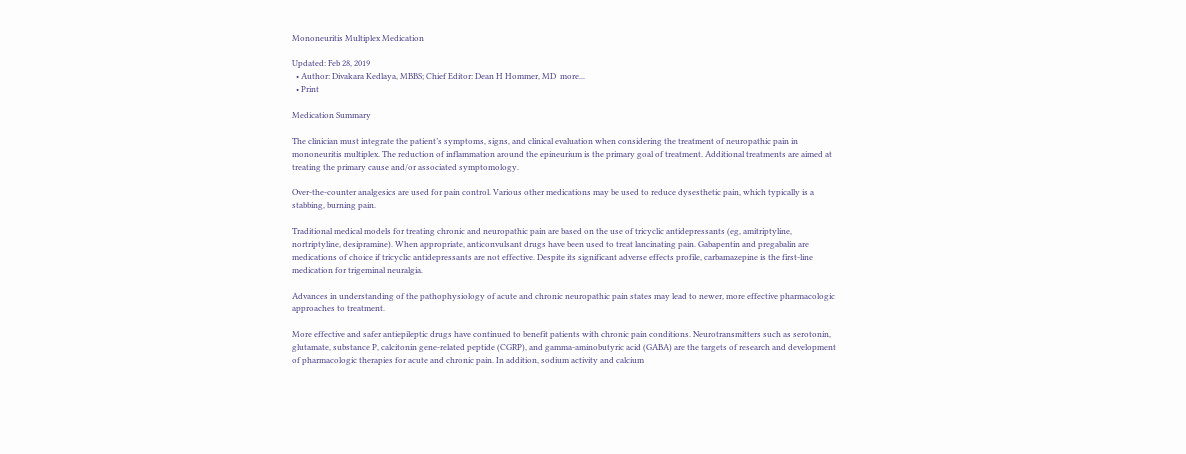Mononeuritis Multiplex Medication

Updated: Feb 28, 2019
  • Author: Divakara Kedlaya, MBBS; Chief Editor: Dean H Hommer, MD  more...
  • Print

Medication Summary

The clinician must integrate the patient’s symptoms, signs, and clinical evaluation when considering the treatment of neuropathic pain in mononeuritis multiplex. The reduction of inflammation around the epineurium is the primary goal of treatment. Additional treatments are aimed at treating the primary cause and/or associated symptomology.

Over-the-counter analgesics are used for pain control. Various other medications may be used to reduce dysesthetic pain, which typically is a stabbing, burning pain.

Traditional medical models for treating chronic and neuropathic pain are based on the use of tricyclic antidepressants (eg, amitriptyline, nortriptyline, desipramine). When appropriate, anticonvulsant drugs have been used to treat lancinating pain. Gabapentin and pregabalin are medications of choice if tricyclic antidepressants are not effective. Despite its significant adverse effects profile, carbamazepine is the first-line medication for trigeminal neuralgia.

Advances in understanding of the pathophysiology of acute and chronic neuropathic pain states may lead to newer, more effective pharmacologic approaches to treatment.

More effective and safer antiepileptic drugs have continued to benefit patients with chronic pain conditions. Neurotransmitters such as serotonin, glutamate, substance P, calcitonin gene-related peptide (CGRP), and gamma-aminobutyric acid (GABA) are the targets of research and development of pharmacologic therapies for acute and chronic pain. In addition, sodium activity and calcium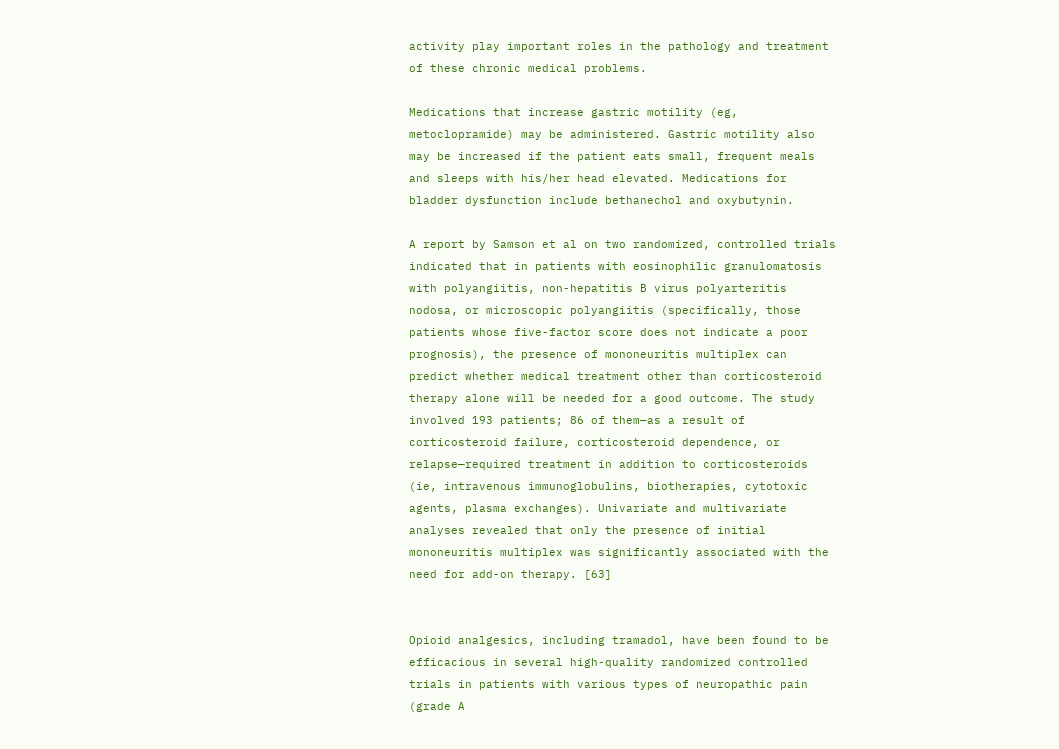activity play important roles in the pathology and treatment of these chronic medical problems.

Medications that increase gastric motility (eg, metoclopramide) may be administered. Gastric motility also may be increased if the patient eats small, frequent meals and sleeps with his/her head elevated. Medications for bladder dysfunction include bethanechol and oxybutynin.

A report by Samson et al on two randomized, controlled trials indicated that in patients with eosinophilic granulomatosis with polyangiitis, non-hepatitis B virus polyarteritis nodosa, or microscopic polyangiitis (specifically, those patients whose five-factor score does not indicate a poor prognosis), the presence of mononeuritis multiplex can predict whether medical treatment other than corticosteroid therapy alone will be needed for a good outcome. The study involved 193 patients; 86 of them—as a result of corticosteroid failure, corticosteroid dependence, or relapse—required treatment in addition to corticosteroids (ie, intravenous immunoglobulins, biotherapies, cytotoxic agents, plasma exchanges). Univariate and multivariate analyses revealed that only the presence of initial mononeuritis multiplex was significantly associated with the need for add-on therapy. [63]


Opioid analgesics, including tramadol, have been found to be efficacious in several high-quality randomized controlled trials in patients with various types of neuropathic pain (grade A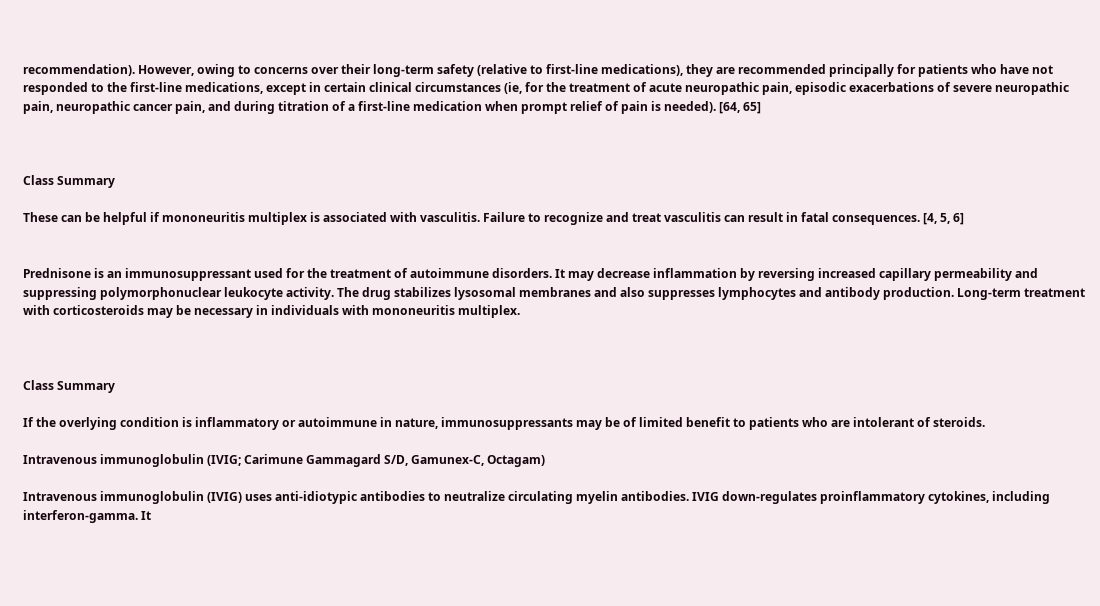recommendation). However, owing to concerns over their long-term safety (relative to first-line medications), they are recommended principally for patients who have not responded to the first-line medications, except in certain clinical circumstances (ie, for the treatment of acute neuropathic pain, episodic exacerbations of severe neuropathic pain, neuropathic cancer pain, and during titration of a first-line medication when prompt relief of pain is needed). [64, 65]



Class Summary

These can be helpful if mononeuritis multiplex is associated with vasculitis. Failure to recognize and treat vasculitis can result in fatal consequences. [4, 5, 6]


Prednisone is an immunosuppressant used for the treatment of autoimmune disorders. It may decrease inflammation by reversing increased capillary permeability and suppressing polymorphonuclear leukocyte activity. The drug stabilizes lysosomal membranes and also suppresses lymphocytes and antibody production. Long-term treatment with corticosteroids may be necessary in individuals with mononeuritis multiplex.



Class Summary

If the overlying condition is inflammatory or autoimmune in nature, immunosuppressants may be of limited benefit to patients who are intolerant of steroids.

Intravenous immunoglobulin (IVIG; Carimune Gammagard S/D, Gamunex-C, Octagam)

Intravenous immunoglobulin (IVIG) uses anti-idiotypic antibodies to neutralize circulating myelin antibodies. IVIG down-regulates proinflammatory cytokines, including interferon-gamma. It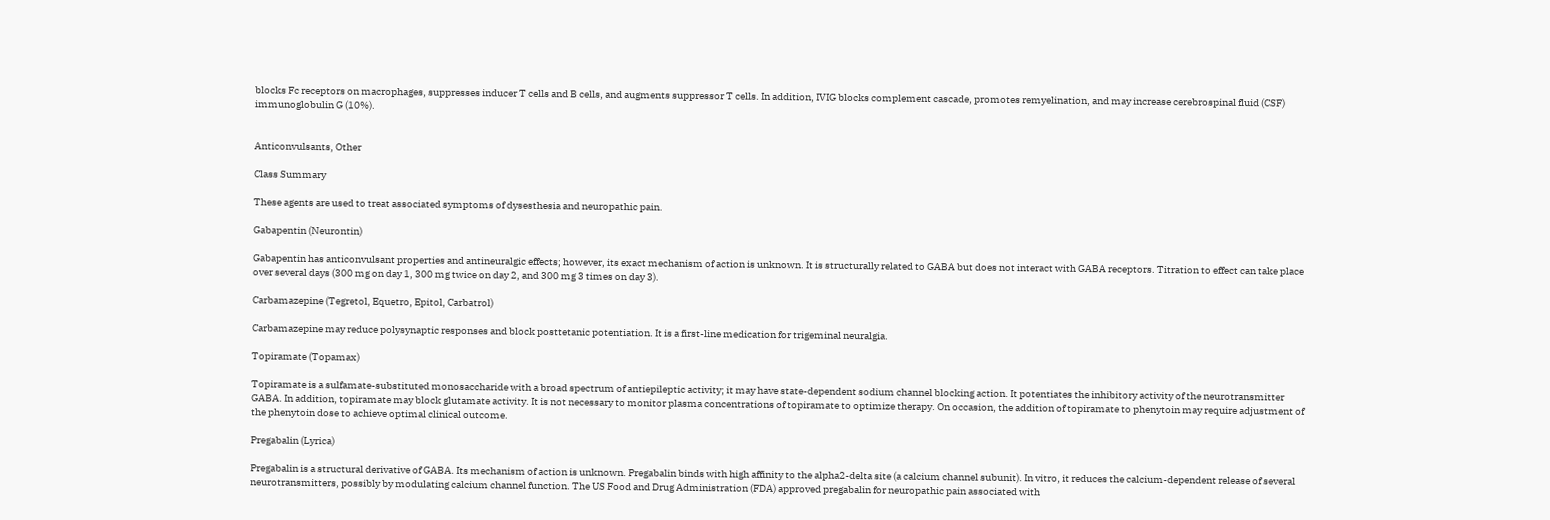blocks Fc receptors on macrophages, suppresses inducer T cells and B cells, and augments suppressor T cells. In addition, IVIG blocks complement cascade, promotes remyelination, and may increase cerebrospinal fluid (CSF) immunoglobulin G (10%).


Anticonvulsants, Other

Class Summary

These agents are used to treat associated symptoms of dysesthesia and neuropathic pain.

Gabapentin (Neurontin)

Gabapentin has anticonvulsant properties and antineuralgic effects; however, its exact mechanism of action is unknown. It is structurally related to GABA but does not interact with GABA receptors. Titration to effect can take place over several days (300 mg on day 1, 300 mg twice on day 2, and 300 mg 3 times on day 3).

Carbamazepine (Tegretol, Equetro, Epitol, Carbatrol)

Carbamazepine may reduce polysynaptic responses and block posttetanic potentiation. It is a first-line medication for trigeminal neuralgia.

Topiramate (Topamax)

Topiramate is a sulfamate-substituted monosaccharide with a broad spectrum of antiepileptic activity; it may have state-dependent sodium channel blocking action. It potentiates the inhibitory activity of the neurotransmitter GABA. In addition, topiramate may block glutamate activity. It is not necessary to monitor plasma concentrations of topiramate to optimize therapy. On occasion, the addition of topiramate to phenytoin may require adjustment of the phenytoin dose to achieve optimal clinical outcome.

Pregabalin (Lyrica)

Pregabalin is a structural derivative of GABA. Its mechanism of action is unknown. Pregabalin binds with high affinity to the alpha2-delta site (a calcium channel subunit). In vitro, it reduces the calcium-dependent release of several neurotransmitters, possibly by modulating calcium channel function. The US Food and Drug Administration (FDA) approved pregabalin for neuropathic pain associated with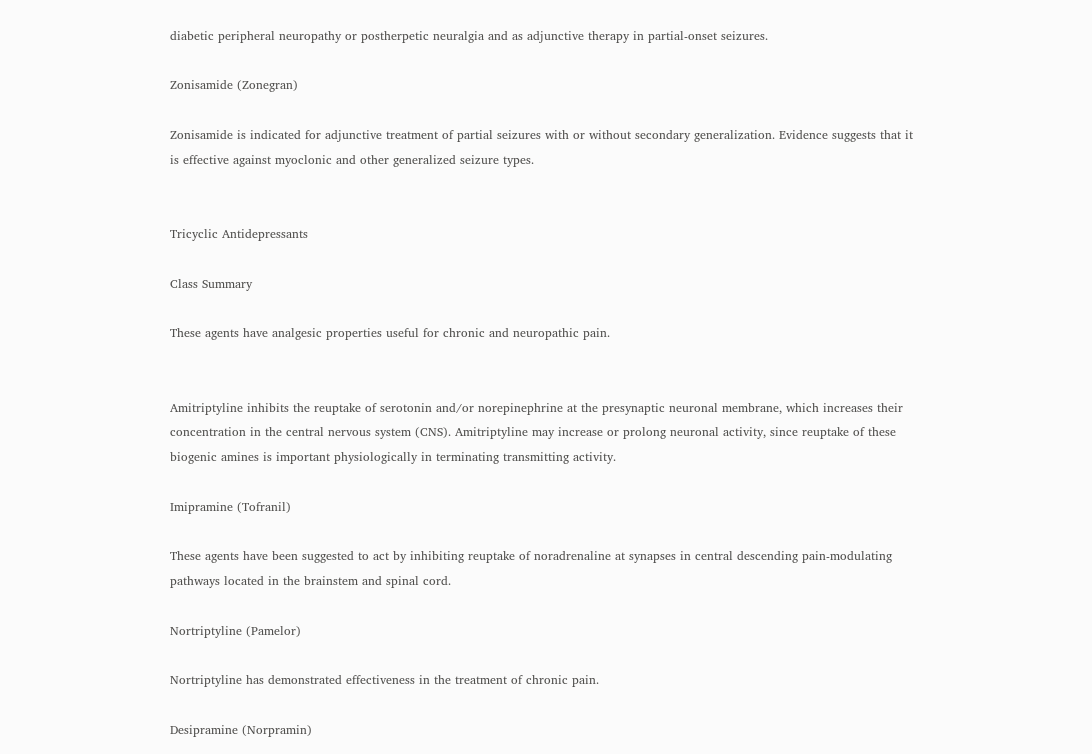diabetic peripheral neuropathy or postherpetic neuralgia and as adjunctive therapy in partial-onset seizures.

Zonisamide (Zonegran)

Zonisamide is indicated for adjunctive treatment of partial seizures with or without secondary generalization. Evidence suggests that it is effective against myoclonic and other generalized seizure types.


Tricyclic Antidepressants

Class Summary

These agents have analgesic properties useful for chronic and neuropathic pain.


Amitriptyline inhibits the reuptake of serotonin and/or norepinephrine at the presynaptic neuronal membrane, which increases their concentration in the central nervous system (CNS). Amitriptyline may increase or prolong neuronal activity, since reuptake of these biogenic amines is important physiologically in terminating transmitting activity.

Imipramine (Tofranil)

These agents have been suggested to act by inhibiting reuptake of noradrenaline at synapses in central descending pain-modulating pathways located in the brainstem and spinal cord.

Nortriptyline (Pamelor)

Nortriptyline has demonstrated effectiveness in the treatment of chronic pain.

Desipramine (Norpramin)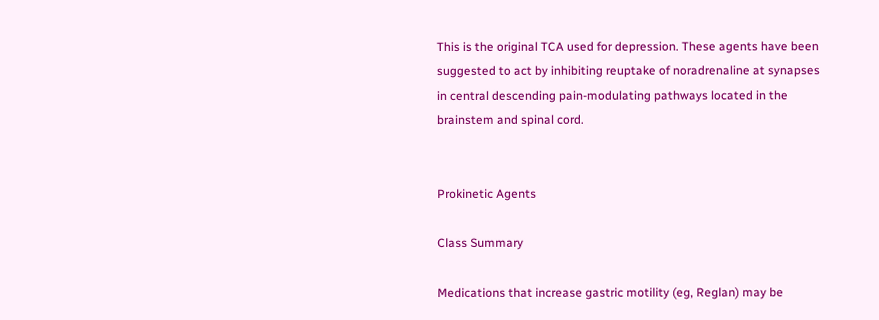This is the original TCA used for depression. These agents have been suggested to act by inhibiting reuptake of noradrenaline at synapses in central descending pain-modulating pathways located in the brainstem and spinal cord.


Prokinetic Agents

Class Summary

Medications that increase gastric motility (eg, Reglan) may be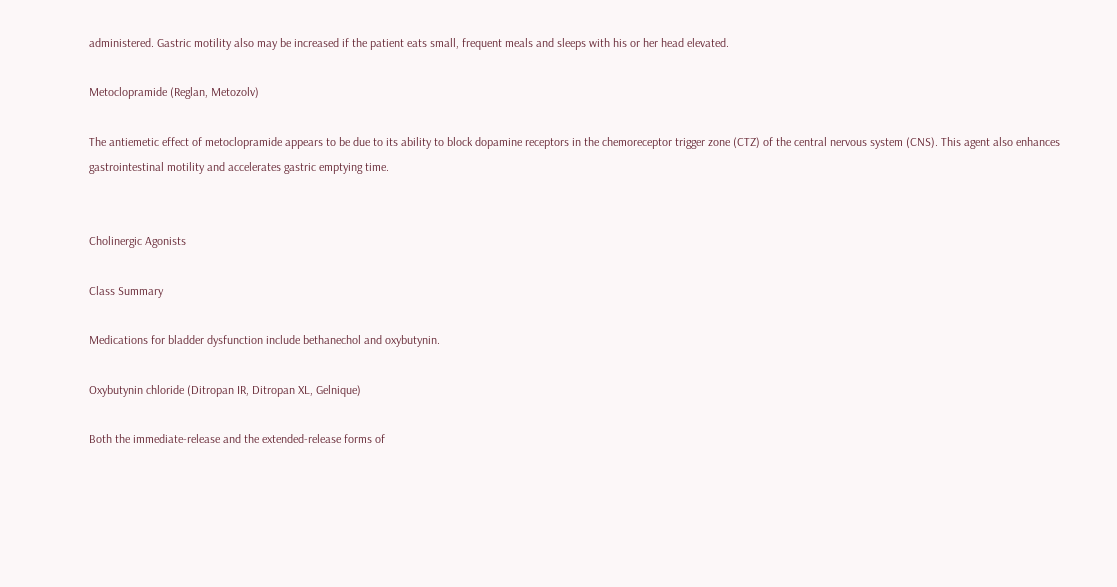administered. Gastric motility also may be increased if the patient eats small, frequent meals and sleeps with his or her head elevated.

Metoclopramide (Reglan, Metozolv)

The antiemetic effect of metoclopramide appears to be due to its ability to block dopamine receptors in the chemoreceptor trigger zone (CTZ) of the central nervous system (CNS). This agent also enhances gastrointestinal motility and accelerates gastric emptying time.


Cholinergic Agonists

Class Summary

Medications for bladder dysfunction include bethanechol and oxybutynin.

Oxybutynin chloride (Ditropan IR, Ditropan XL, Gelnique)

Both the immediate-release and the extended-release forms of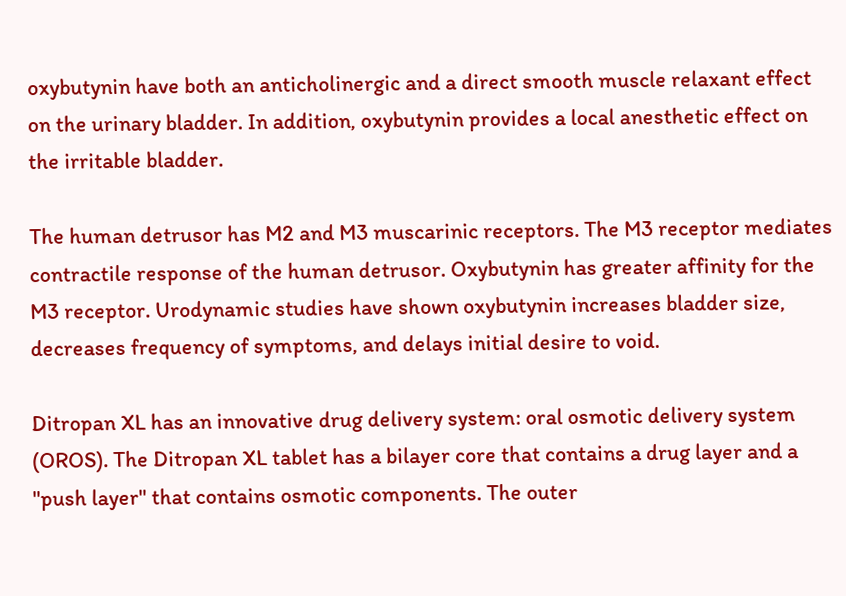oxybutynin have both an anticholinergic and a direct smooth muscle relaxant effect on the urinary bladder. In addition, oxybutynin provides a local anesthetic effect on the irritable bladder.

The human detrusor has M2 and M3 muscarinic receptors. The M3 receptor mediates contractile response of the human detrusor. Oxybutynin has greater affinity for the M3 receptor. Urodynamic studies have shown oxybutynin increases bladder size, decreases frequency of symptoms, and delays initial desire to void.

Ditropan XL has an innovative drug delivery system: oral osmotic delivery system (OROS). The Ditropan XL tablet has a bilayer core that contains a drug layer and a "push layer" that contains osmotic components. The outer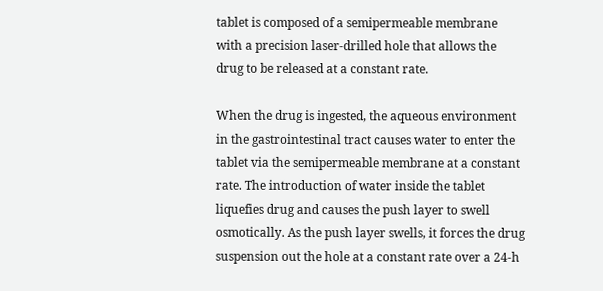tablet is composed of a semipermeable membrane with a precision laser-drilled hole that allows the drug to be released at a constant rate.

When the drug is ingested, the aqueous environment in the gastrointestinal tract causes water to enter the tablet via the semipermeable membrane at a constant rate. The introduction of water inside the tablet liquefies drug and causes the push layer to swell osmotically. As the push layer swells, it forces the drug suspension out the hole at a constant rate over a 24-h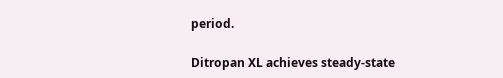period.

Ditropan XL achieves steady-state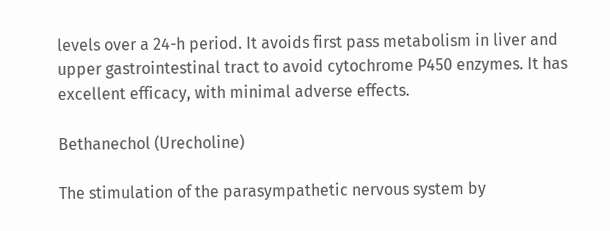levels over a 24-h period. It avoids first pass metabolism in liver and upper gastrointestinal tract to avoid cytochrome P450 enzymes. It has excellent efficacy, with minimal adverse effects.

Bethanechol (Urecholine)

The stimulation of the parasympathetic nervous system by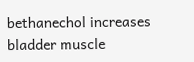bethanechol increases bladder muscle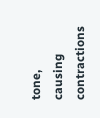tone, causing contractions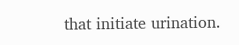that initiate urination.